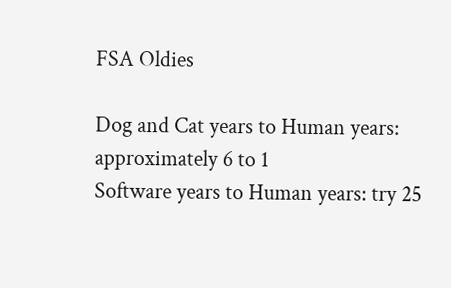FSA Oldies

Dog and Cat years to Human years: approximately 6 to 1
Software years to Human years: try 25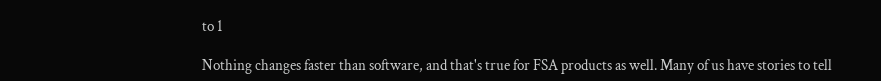to 1

Nothing changes faster than software, and that's true for FSA products as well. Many of us have stories to tell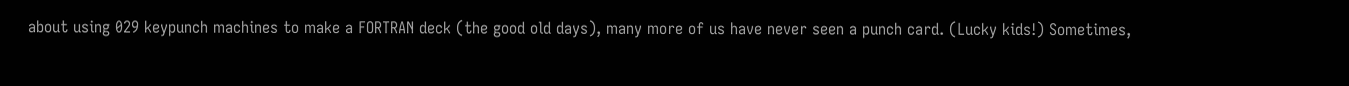about using 029 keypunch machines to make a FORTRAN deck (the good old days), many more of us have never seen a punch card. (Lucky kids!) Sometimes,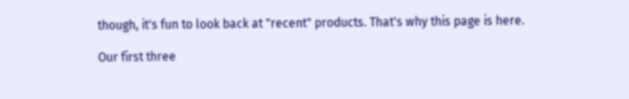though, it's fun to look back at "recent" products. That's why this page is here.

Our first three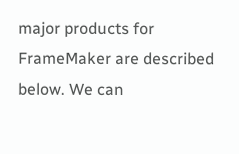major products for FrameMaker are described below. We can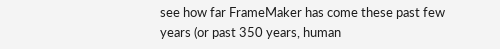see how far FrameMaker has come these past few years (or past 350 years, human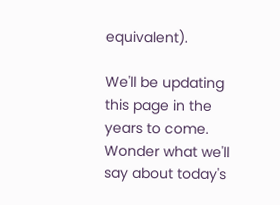equivalent).

We'll be updating this page in the years to come. Wonder what we'll say about today's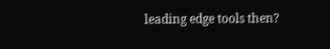leading edge tools then?